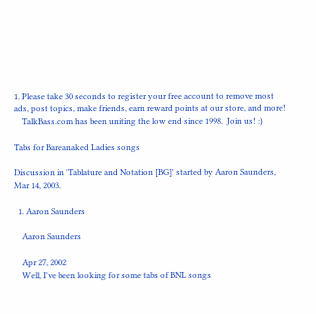1. Please take 30 seconds to register your free account to remove most ads, post topics, make friends, earn reward points at our store, and more!
    TalkBass.com has been uniting the low end since 1998.  Join us! :)

Tabs for Bareanaked Ladies songs

Discussion in 'Tablature and Notation [BG]' started by Aaron Saunders, Mar 14, 2003.

  1. Aaron Saunders

    Aaron Saunders

    Apr 27, 2002
    Well, I've been looking for some tabs of BNL songs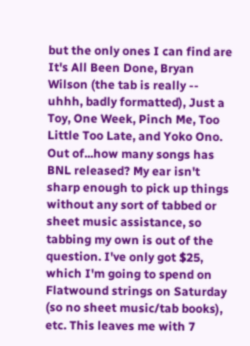but the only ones I can find are It's All Been Done, Bryan Wilson (the tab is really -- uhhh, badly formatted), Just a Toy, One Week, Pinch Me, Too Little Too Late, and Yoko Ono. Out of...how many songs has BNL released? My ear isn't sharp enough to pick up things without any sort of tabbed or sheet music assistance, so tabbing my own is out of the question. I've only got $25, which I'm going to spend on Flatwound strings on Saturday (so no sheet music/tab books), etc. This leaves me with 7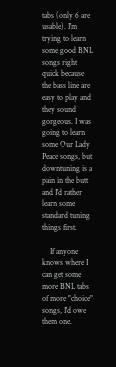tabs (only 6 are usable). I'm trying to learn some good BNL songs right quick because the bass line are easy to play and they sound gorgeous. I was going to learn some Our Lady Peace songs, but downtuning is a pain in the butt and I'd rather learn some standard tuning things first.

    If anyone knows where I can get some more BNL tabs of more "choice" songs, I'd owe them one.